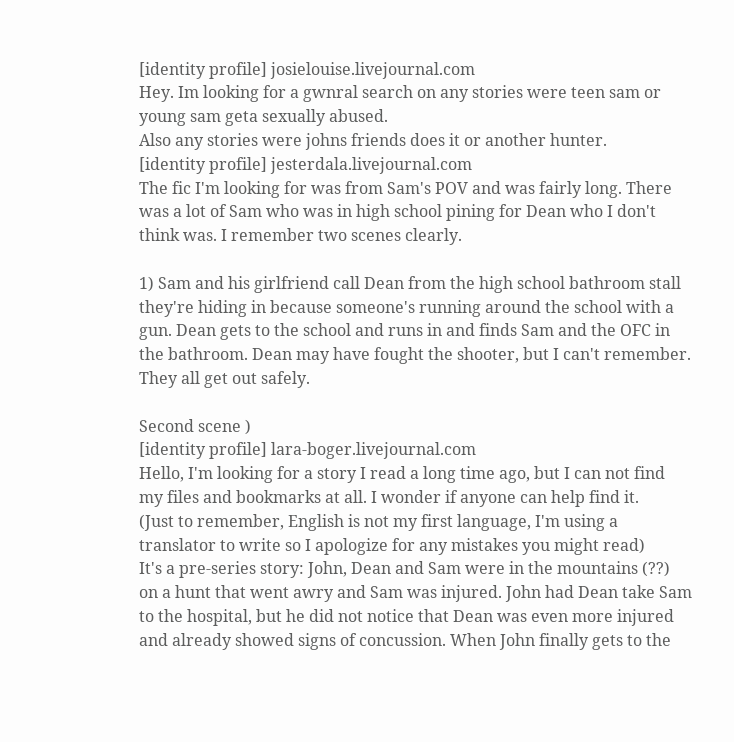[identity profile] josielouise.livejournal.com
Hey. Im looking for a gwnral search on any stories were teen sam or young sam geta sexually abused.
Also any stories were johns friends does it or another hunter.
[identity profile] jesterdala.livejournal.com
The fic I'm looking for was from Sam's POV and was fairly long. There was a lot of Sam who was in high school pining for Dean who I don't think was. I remember two scenes clearly.

1) Sam and his girlfriend call Dean from the high school bathroom stall they're hiding in because someone's running around the school with a gun. Dean gets to the school and runs in and finds Sam and the OFC in the bathroom. Dean may have fought the shooter, but I can't remember. They all get out safely.

Second scene )
[identity profile] lara-boger.livejournal.com
Hello, I'm looking for a story I read a long time ago, but I can not find my files and bookmarks at all. I wonder if anyone can help find it.
(Just to remember, English is not my first language, I'm using a translator to write so I apologize for any mistakes you might read)
It's a pre-series story: John, Dean and Sam were in the mountains (??) on a hunt that went awry and Sam was injured. John had Dean take Sam to the hospital, but he did not notice that Dean was even more injured and already showed signs of concussion. When John finally gets to the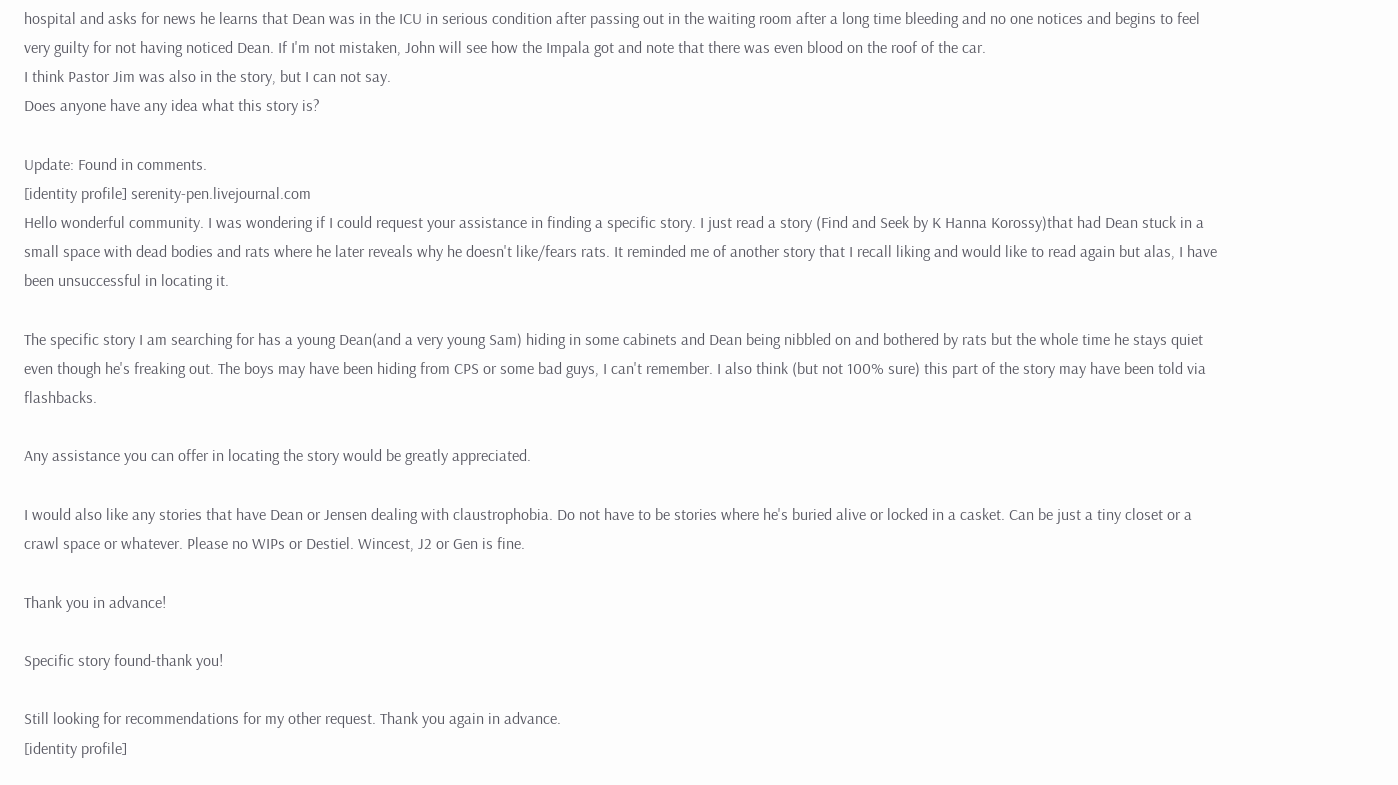hospital and asks for news he learns that Dean was in the ICU in serious condition after passing out in the waiting room after a long time bleeding and no one notices and begins to feel very guilty for not having noticed Dean. If I'm not mistaken, John will see how the Impala got and note that there was even blood on the roof of the car.
I think Pastor Jim was also in the story, but I can not say.
Does anyone have any idea what this story is?

Update: Found in comments.
[identity profile] serenity-pen.livejournal.com
Hello wonderful community. I was wondering if I could request your assistance in finding a specific story. I just read a story (Find and Seek by K Hanna Korossy)that had Dean stuck in a small space with dead bodies and rats where he later reveals why he doesn't like/fears rats. It reminded me of another story that I recall liking and would like to read again but alas, I have been unsuccessful in locating it.

The specific story I am searching for has a young Dean(and a very young Sam) hiding in some cabinets and Dean being nibbled on and bothered by rats but the whole time he stays quiet even though he's freaking out. The boys may have been hiding from CPS or some bad guys, I can't remember. I also think (but not 100% sure) this part of the story may have been told via flashbacks.

Any assistance you can offer in locating the story would be greatly appreciated.

I would also like any stories that have Dean or Jensen dealing with claustrophobia. Do not have to be stories where he's buried alive or locked in a casket. Can be just a tiny closet or a crawl space or whatever. Please no WIPs or Destiel. Wincest, J2 or Gen is fine.

Thank you in advance!

Specific story found-thank you!

Still looking for recommendations for my other request. Thank you again in advance.
[identity profile]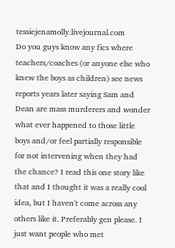tessiejenamolly.livejournal.com
Do you guys know any fics where teachers/coaches (or anyone else who knew the boys as children) see news reports years later saying Sam and Dean are mass murderers and wonder what ever happened to those little boys and/or feel partially responsible for not intervening when they had the chance? I read this one story like that and I thought it was a really cool idea, but I haven't come across any others like it. Preferably gen please. I just want people who met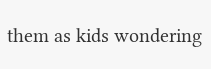them as kids wondering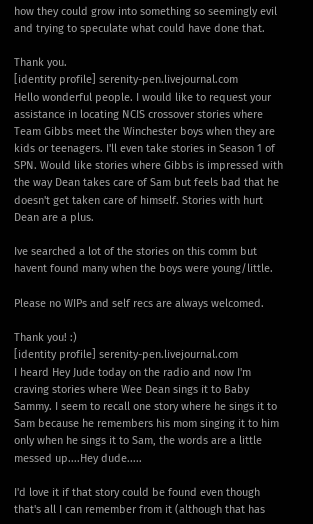how they could grow into something so seemingly evil and trying to speculate what could have done that.

Thank you.
[identity profile] serenity-pen.livejournal.com
Hello wonderful people. I would like to request your assistance in locating NCIS crossover stories where Team Gibbs meet the Winchester boys when they are kids or teenagers. I'll even take stories in Season 1 of SPN. Would like stories where Gibbs is impressed with the way Dean takes care of Sam but feels bad that he doesn't get taken care of himself. Stories with hurt Dean are a plus.

Ive searched a lot of the stories on this comm but havent found many when the boys were young/little.

Please no WIPs and self recs are always welcomed.

Thank you! :)
[identity profile] serenity-pen.livejournal.com
I heard Hey Jude today on the radio and now I'm craving stories where Wee Dean sings it to Baby Sammy. I seem to recall one story where he sings it to Sam because he remembers his mom singing it to him only when he sings it to Sam, the words are a little messed up....Hey dude.....

I'd love it if that story could be found even though that's all I can remember from it (although that has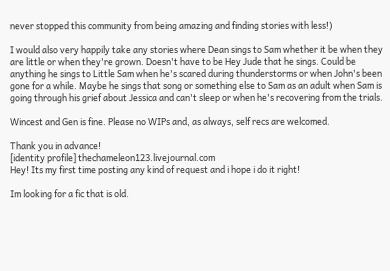never stopped this community from being amazing and finding stories with less!)

I would also very happily take any stories where Dean sings to Sam whether it be when they are little or when they're grown. Doesn't have to be Hey Jude that he sings. Could be anything he sings to Little Sam when he's scared during thunderstorms or when John's been gone for a while. Maybe he sings that song or something else to Sam as an adult when Sam is going through his grief about Jessica and can't sleep or when he's recovering from the trials.

Wincest and Gen is fine. Please no WIPs and, as always, self recs are welcomed.

Thank you in advance!
[identity profile] thechameleon123.livejournal.com
Hey! Its my first time posting any kind of request and i hope i do it right!

Im looking for a fic that is old.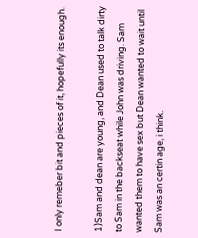I only remeber bit and pieces of it, hopefully its enough.

1)Sam and dean are young, and Dean used to talk dirty to Sam in the backseat while John was driving. Sam wanted them to have sex but Dean wanted to wait until Sam was an certin age, i think.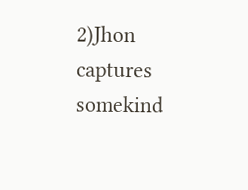2)Jhon captures somekind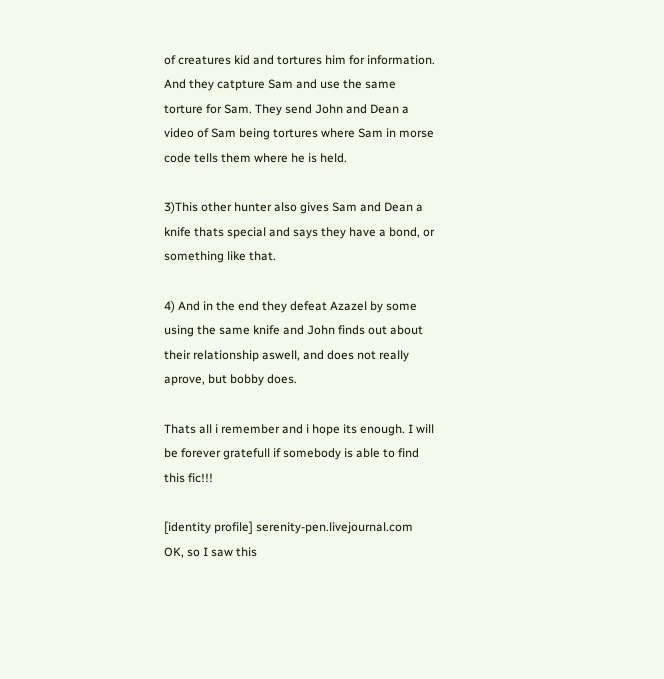of creatures kid and tortures him for information. And they catpture Sam and use the same torture for Sam. They send John and Dean a video of Sam being tortures where Sam in morse code tells them where he is held.

3)This other hunter also gives Sam and Dean a knife thats special and says they have a bond, or something like that.

4) And in the end they defeat Azazel by some using the same knife and John finds out about their relationship aswell, and does not really aprove, but bobby does.

Thats all i remember and i hope its enough. I will be forever gratefull if somebody is able to find this fic!!!

[identity profile] serenity-pen.livejournal.com
OK, so I saw this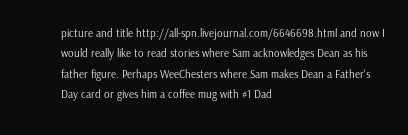picture and title http://all-spn.livejournal.com/6646698.html and now I would really like to read stories where Sam acknowledges Dean as his father figure. Perhaps WeeChesters where Sam makes Dean a Father's Day card or gives him a coffee mug with #1 Dad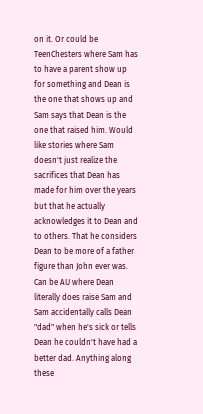on it. Or could be TeenChesters where Sam has to have a parent show up for something and Dean is the one that shows up and Sam says that Dean is the one that raised him. Would like stories where Sam doesn't just realize the sacrifices that Dean has made for him over the years but that he actually acknowledges it to Dean and to others. That he considers Dean to be more of a father figure than John ever was. Can be AU where Dean literally does raise Sam and Sam accidentally calls Dean "dad" when he's sick or tells Dean he couldn't have had a better dad. Anything along these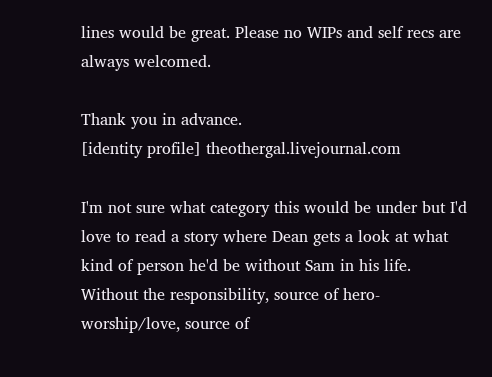lines would be great. Please no WIPs and self recs are always welcomed.

Thank you in advance.
[identity profile] theothergal.livejournal.com

I'm not sure what category this would be under but I'd love to read a story where Dean gets a look at what kind of person he'd be without Sam in his life. Without the responsibility, source of hero-worship/love, source of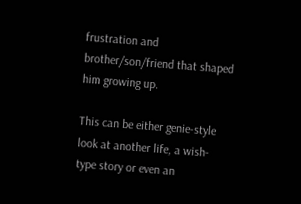frustration and brother/son/friend that shaped him growing up.

This can be either genie-style look at another life, a wish-type story or even an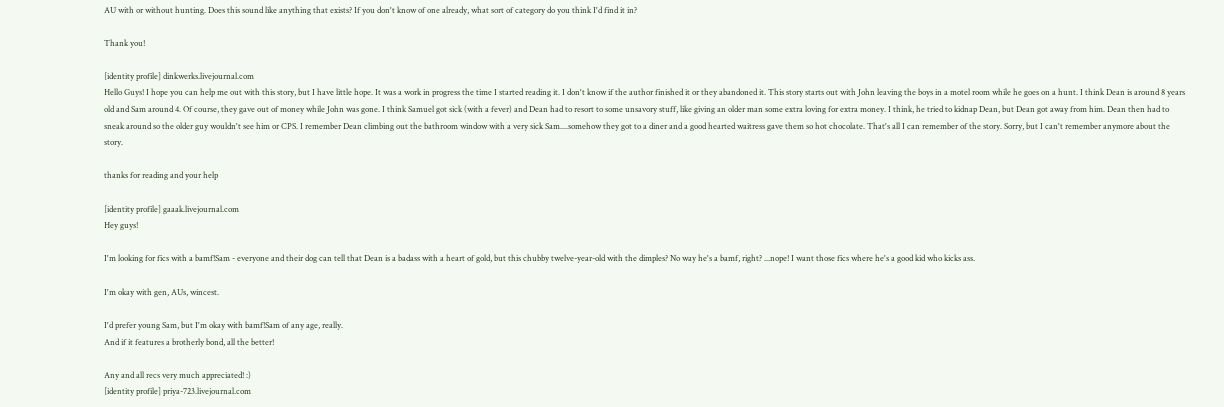AU with or without hunting. Does this sound like anything that exists? If you don't know of one already, what sort of category do you think I'd find it in?

Thank you!

[identity profile] dinkwerks.livejournal.com
Hello Guys! I hope you can help me out with this story, but I have little hope. It was a work in progress the time I started reading it. I don't know if the author finished it or they abandoned it. This story starts out with John leaving the boys in a motel room while he goes on a hunt. I think Dean is around 8 years old and Sam around 4. Of course, they gave out of money while John was gone. I think Samuel got sick (with a fever) and Dean had to resort to some unsavory stuff, like giving an older man some extra loving for extra money. I think, he tried to kidnap Dean, but Dean got away from him. Dean then had to sneak around so the older guy wouldn't see him or CPS. I remember Dean climbing out the bathroom window with a very sick Sam....somehow they got to a diner and a good hearted waitress gave them so hot chocolate. That's all I can remember of the story. Sorry, but I can't remember anymore about the story.

thanks for reading and your help

[identity profile] gaaak.livejournal.com
Hey guys!

I'm looking for fics with a bamf!Sam - everyone and their dog can tell that Dean is a badass with a heart of gold, but this chubby twelve-year-old with the dimples? No way he's a bamf, right? ...nope! I want those fics where he's a good kid who kicks ass.

I'm okay with gen, AUs, wincest.

I'd prefer young Sam, but I'm okay with bamf!Sam of any age, really.
And if it features a brotherly bond, all the better!

Any and all recs very much appreciated! :)
[identity profile] priya-723.livejournal.com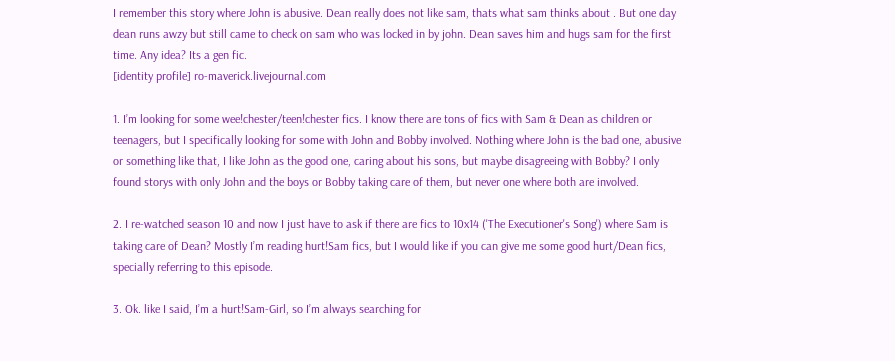I remember this story where John is abusive. Dean really does not like sam, thats what sam thinks about . But one day dean runs awzy but still came to check on sam who was locked in by john. Dean saves him and hugs sam for the first time. Any idea? Its a gen fic.
[identity profile] ro-maverick.livejournal.com

1. I’m looking for some wee!chester/teen!chester fics. I know there are tons of fics with Sam & Dean as children or teenagers, but I specifically looking for some with John and Bobby involved. Nothing where John is the bad one, abusive or something like that, I like John as the good one, caring about his sons, but maybe disagreeing with Bobby? I only found storys with only John and the boys or Bobby taking care of them, but never one where both are involved.

2. I re-watched season 10 and now I just have to ask if there are fics to 10x14 ('The Executioner's Song') where Sam is taking care of Dean? Mostly I’m reading hurt!Sam fics, but I would like if you can give me some good hurt/Dean fics, specially referring to this episode.

3. Ok. like I said, I’m a hurt!Sam-Girl, so I’m always searching for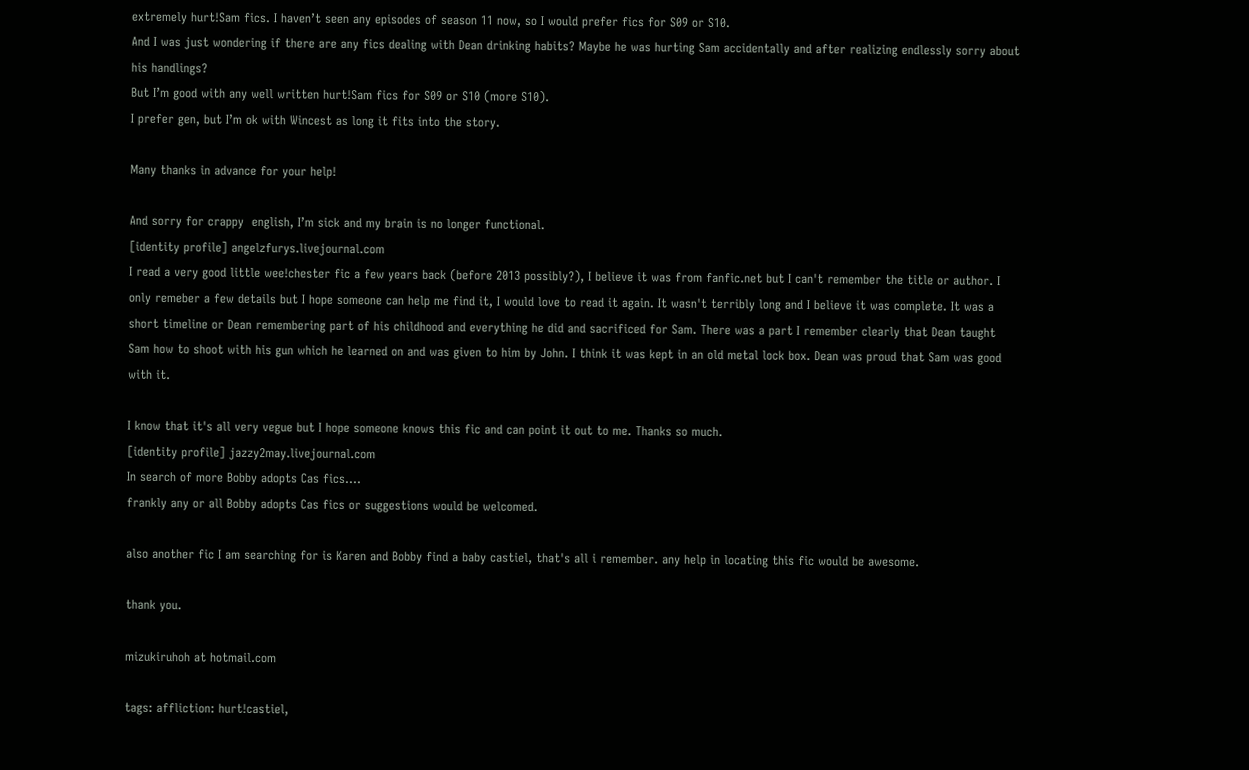extremely hurt!Sam fics. I haven’t seen any episodes of season 11 now, so I would prefer fics for S09 or S10.
And I was just wondering if there are any fics dealing with Dean drinking habits? Maybe he was hurting Sam accidentally and after realizing endlessly sorry about his handlings?
But I’m good with any well written hurt!Sam fics for S09 or S10 (more S10).
I prefer gen, but I’m ok with Wincest as long it fits into the story.

Many thanks in advance for your help!

And sorry for crappy  english, I’m sick and my brain is no longer functional.
[identity profile] angelzfurys.livejournal.com
I read a very good little wee!chester fic a few years back (before 2013 possibly?), I believe it was from fanfic.net but I can't remember the title or author. I only remeber a few details but I hope someone can help me find it, I would love to read it again. It wasn't terribly long and I believe it was complete. It was a short timeline or Dean remembering part of his childhood and everything he did and sacrificed for Sam. There was a part I remember clearly that Dean taught Sam how to shoot with his gun which he learned on and was given to him by John. I think it was kept in an old metal lock box. Dean was proud that Sam was good with it.

I know that it's all very vegue but I hope someone knows this fic and can point it out to me. Thanks so much.
[identity profile] jazzy2may.livejournal.com
In search of more Bobby adopts Cas fics....
frankly any or all Bobby adopts Cas fics or suggestions would be welcomed.

also another fic I am searching for is Karen and Bobby find a baby castiel, that's all i remember. any help in locating this fic would be awesome.

thank you.

mizukiruhoh at hotmail.com

tags: affliction: hurt!castiel,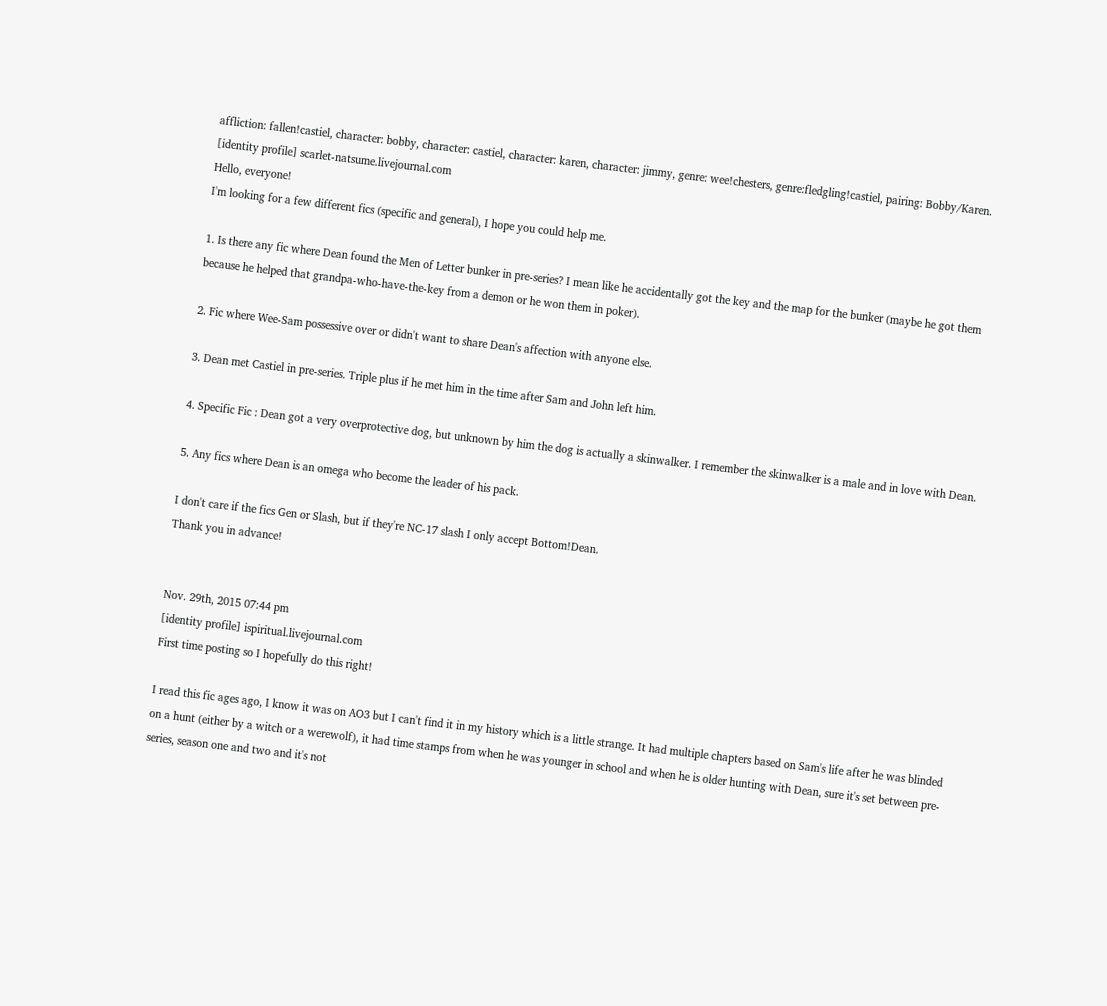affliction: fallen!castiel, character: bobby, character: castiel, character: karen, character: jimmy, genre: wee!chesters, genre:fledgling!castiel, pairing: Bobby/Karen.
[identity profile] scarlet-natsume.livejournal.com
Hello, everyone!
I'm looking for a few different fics (specific and general), I hope you could help me.

1. Is there any fic where Dean found the Men of Letter bunker in pre-series? I mean like he accidentally got the key and the map for the bunker (maybe he got them because he helped that grandpa-who-have-the-key from a demon or he won them in poker).

2. Fic where Wee-Sam possessive over or didn't want to share Dean's affection with anyone else.

3. Dean met Castiel in pre-series. Triple plus if he met him in the time after Sam and John left him.

4. Specific Fic : Dean got a very overprotective dog, but unknown by him the dog is actually a skinwalker. I remember the skinwalker is a male and in love with Dean.

5. Any fics where Dean is an omega who become the leader of his pack.

I don't care if the fics Gen or Slash, but if they're NC-17 slash I only accept Bottom!Dean.
Thank you in advance!


Nov. 29th, 2015 07:44 pm
[identity profile] ispiritual.livejournal.com
First time posting so I hopefully do this right!

I read this fic ages ago, I know it was on AO3 but I can't find it in my history which is a little strange. It had multiple chapters based on Sam's life after he was blinded on a hunt (either by a witch or a werewolf), it had time stamps from when he was younger in school and when he is older hunting with Dean, sure it's set between pre-series, season one and two and it's not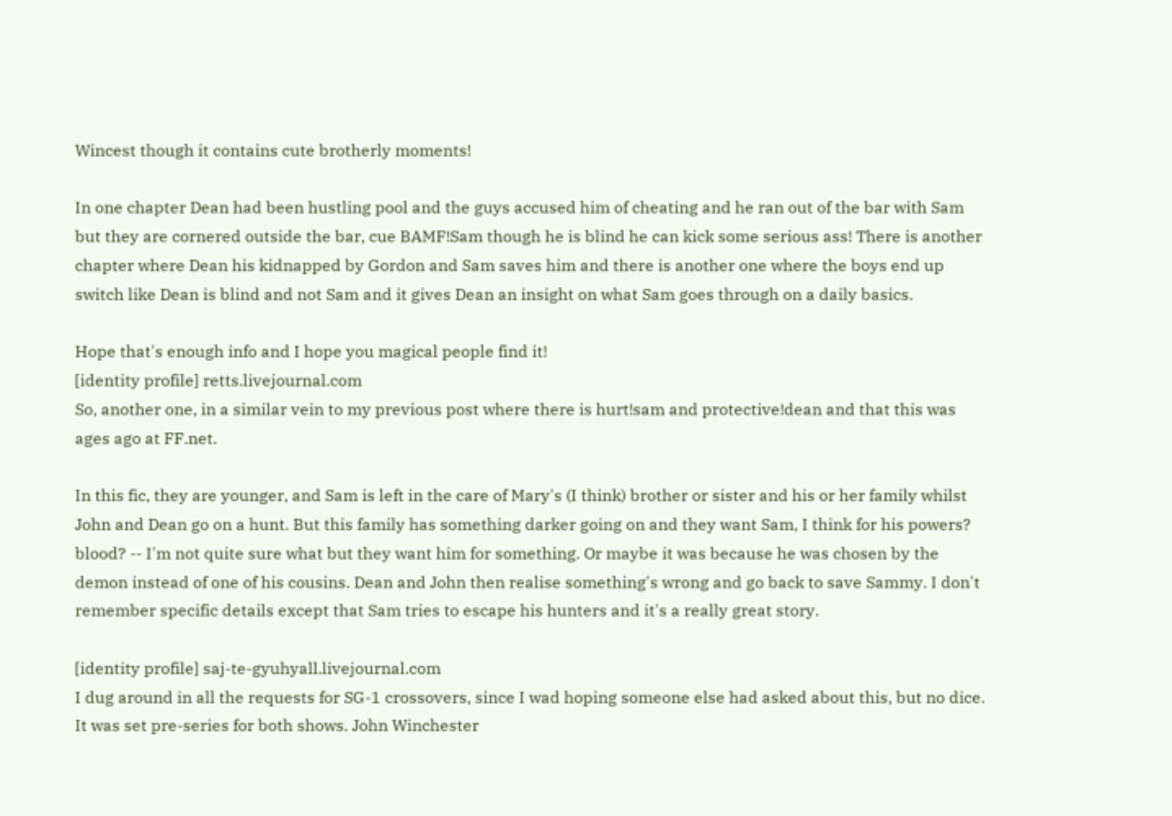Wincest though it contains cute brotherly moments!

In one chapter Dean had been hustling pool and the guys accused him of cheating and he ran out of the bar with Sam but they are cornered outside the bar, cue BAMF!Sam though he is blind he can kick some serious ass! There is another chapter where Dean his kidnapped by Gordon and Sam saves him and there is another one where the boys end up switch like Dean is blind and not Sam and it gives Dean an insight on what Sam goes through on a daily basics.

Hope that's enough info and I hope you magical people find it!
[identity profile] retts.livejournal.com
So, another one, in a similar vein to my previous post where there is hurt!sam and protective!dean and that this was ages ago at FF.net.

In this fic, they are younger, and Sam is left in the care of Mary's (I think) brother or sister and his or her family whilst John and Dean go on a hunt. But this family has something darker going on and they want Sam, I think for his powers? blood? -- I'm not quite sure what but they want him for something. Or maybe it was because he was chosen by the demon instead of one of his cousins. Dean and John then realise something's wrong and go back to save Sammy. I don't remember specific details except that Sam tries to escape his hunters and it's a really great story.

[identity profile] saj-te-gyuhyall.livejournal.com
I dug around in all the requests for SG-1 crossovers, since I wad hoping someone else had asked about this, but no dice. It was set pre-series for both shows. John Winchester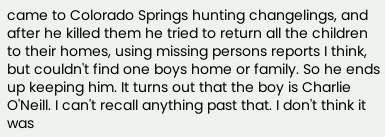came to Colorado Springs hunting changelings, and after he killed them he tried to return all the children to their homes, using missing persons reports I think, but couldn't find one boys home or family. So he ends up keeping him. It turns out that the boy is Charlie O'Neill. I can't recall anything past that. I don't think it was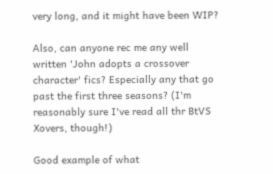very long, and it might have been WIP?

Also, can anyone rec me any well written 'John adopts a crossover character' fics? Especially any that go past the first three seasons? (I'm reasonably sure I've read all thr BtVS Xovers, though!)

Good example of what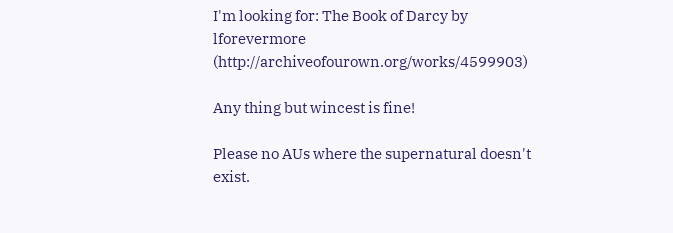I'm looking for: The Book of Darcy by lforevermore (http://archiveofourown.org/works/4599903)

Any thing but wincest is fine!

Please no AUs where the supernatural doesn't exist.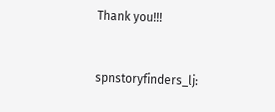Thank you!!!


spnstoryfinders_lj: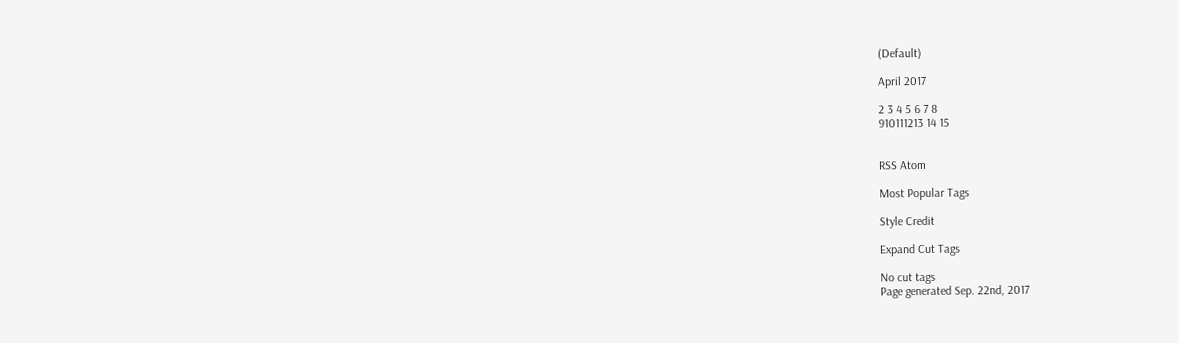(Default)

April 2017

2 3 4 5 6 7 8
910111213 14 15


RSS Atom

Most Popular Tags

Style Credit

Expand Cut Tags

No cut tags
Page generated Sep. 22nd, 2017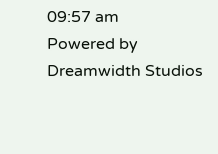09:57 am
Powered by Dreamwidth Studios